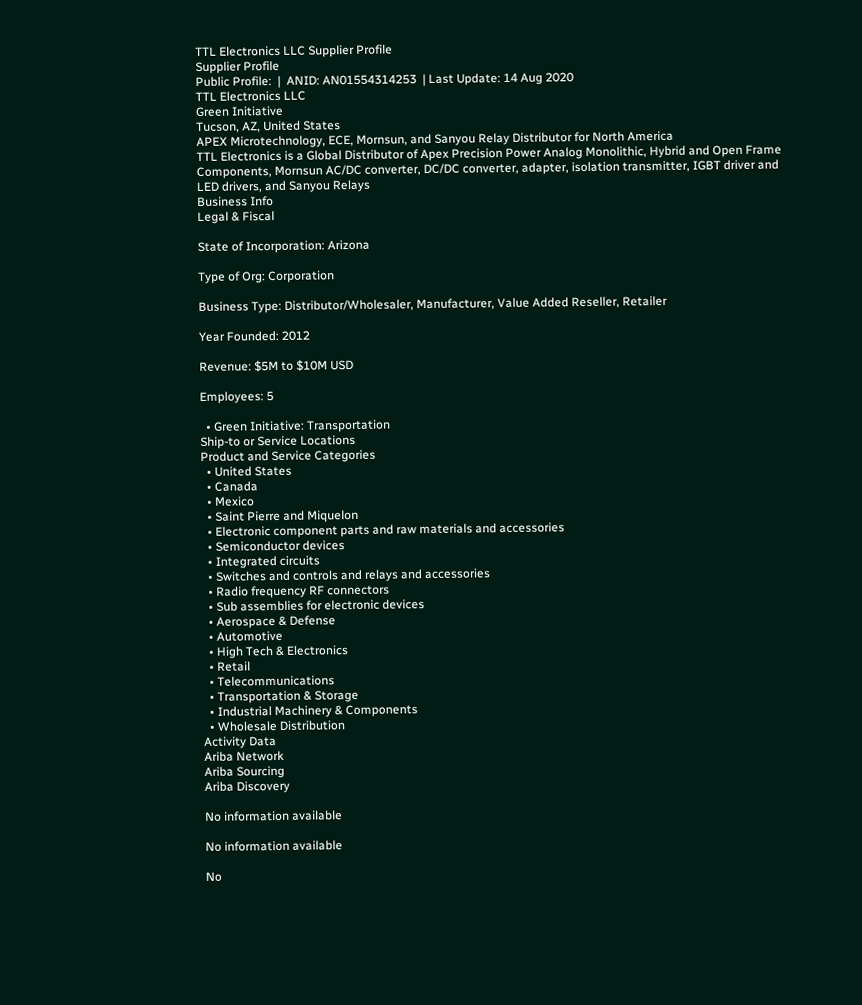TTL Electronics LLC Supplier Profile
Supplier Profile
Public Profile:  |  ANID: AN01554314253  | Last Update: 14 Aug 2020
TTL Electronics LLC
Green Initiative
Tucson, AZ, United States
APEX Microtechnology, ECE, Mornsun, and Sanyou Relay Distributor for North America
TTL Electronics is a Global Distributor of Apex Precision Power Analog Monolithic, Hybrid and Open Frame Components, Mornsun AC/DC converter, DC/DC converter, adapter, isolation transmitter, IGBT driver and LED drivers, and Sanyou Relays
Business Info
Legal & Fiscal

State of Incorporation: Arizona

Type of Org: Corporation

Business Type: Distributor/Wholesaler, Manufacturer, Value Added Reseller, Retailer

Year Founded: 2012

Revenue: $5M to $10M USD

Employees: 5

  • Green Initiative: Transportation
Ship-to or Service Locations
Product and Service Categories
  • United States
  • Canada
  • Mexico
  • Saint Pierre and Miquelon
  • Electronic component parts and raw materials and accessories
  • Semiconductor devices
  • Integrated circuits
  • Switches and controls and relays and accessories
  • Radio frequency RF connectors
  • Sub assemblies for electronic devices
  • Aerospace & Defense
  • Automotive
  • High Tech & Electronics
  • Retail
  • Telecommunications
  • Transportation & Storage
  • Industrial Machinery & Components
  • Wholesale Distribution
Activity Data
Ariba Network
Ariba Sourcing
Ariba Discovery

No information available

No information available

No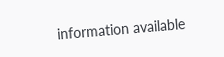information available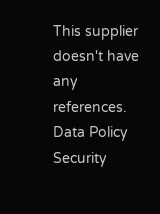This supplier doesn't have any references.
Data Policy Security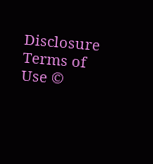Disclosure Terms of Use ©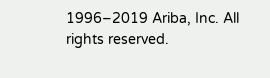1996–2019 Ariba, Inc. All rights reserved.